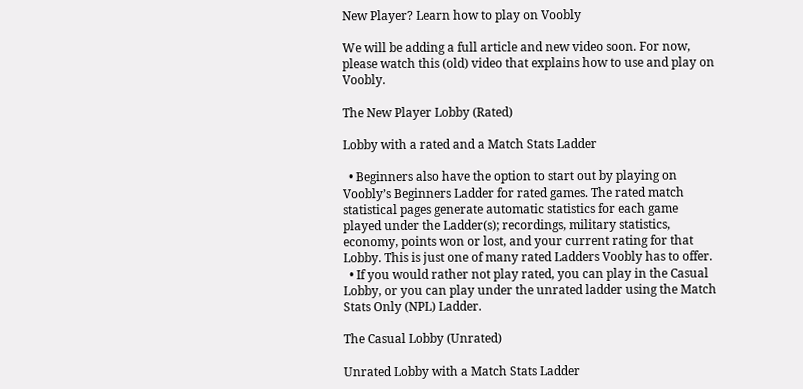New Player? Learn how to play on Voobly

We will be adding a full article and new video soon. For now, please watch this (old) video that explains how to use and play on Voobly.

The New Player Lobby (Rated)

Lobby with a rated and a Match Stats Ladder

  • Beginners also have the option to start out by playing on Voobly’s Beginners Ladder for rated games. The rated match statistical pages generate automatic statistics for each game played under the Ladder(s); recordings, military statistics, economy, points won or lost, and your current rating for that Lobby. This is just one of many rated Ladders Voobly has to offer.
  • If you would rather not play rated, you can play in the Casual Lobby, or you can play under the unrated ladder using the Match Stats Only (NPL) Ladder.

The Casual Lobby (Unrated)

Unrated Lobby with a Match Stats Ladder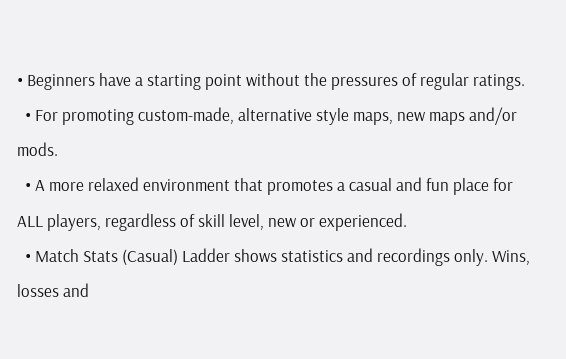• Beginners have a starting point without the pressures of regular ratings.
  • For promoting custom-made, alternative style maps, new maps and/or mods.
  • A more relaxed environment that promotes a casual and fun place for ALL players, regardless of skill level, new or experienced.
  • Match Stats (Casual) Ladder shows statistics and recordings only. Wins, losses and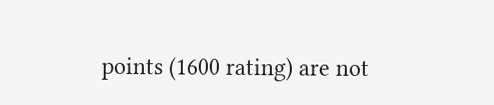points (1600 rating) are not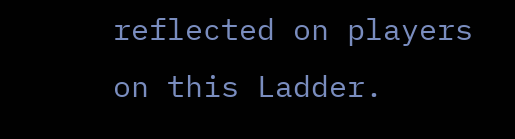reflected on players on this Ladder.